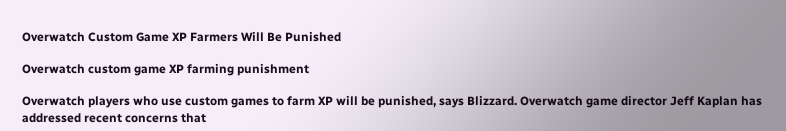Overwatch Custom Game XP Farmers Will Be Punished

Overwatch custom game XP farming punishment

Overwatch players who use custom games to farm XP will be punished, says Blizzard. Overwatch game director Jeff Kaplan has addressed recent concerns that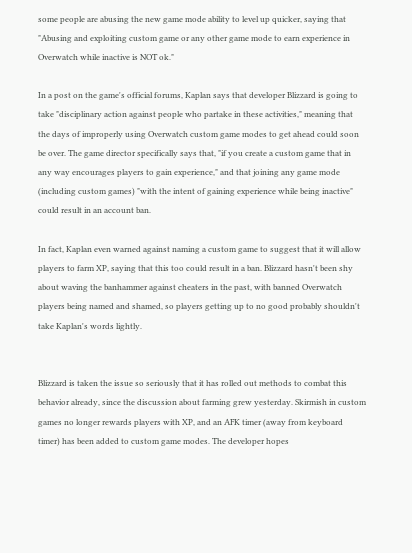some people are abusing the new game mode ability to level up quicker, saying that "Abusing and exploiting custom game or any other game mode to earn experience in Overwatch while inactive is NOT ok."

In a post on the game's official forums, Kaplan says that developer Blizzard is going to take "disciplinary action against people who partake in these activities," meaning that the days of improperly using Overwatch custom game modes to get ahead could soon be over. The game director specifically says that, "if you create a custom game that in any way encourages players to gain experience," and that joining any game mode (including custom games) "with the intent of gaining experience while being inactive" could result in an account ban.

In fact, Kaplan even warned against naming a custom game to suggest that it will allow players to farm XP, saying that this too could result in a ban. Blizzard hasn't been shy about waving the banhammer against cheaters in the past, with banned Overwatch players being named and shamed, so players getting up to no good probably shouldn't take Kaplan's words lightly.


Blizzard is taken the issue so seriously that it has rolled out methods to combat this behavior already, since the discussion about farming grew yesterday. Skirmish in custom games no longer rewards players with XP, and an AFK timer (away from keyboard timer) has been added to custom game modes. The developer hopes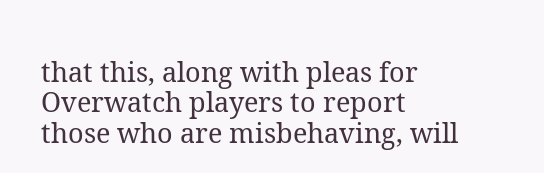that this, along with pleas for Overwatch players to report those who are misbehaving, will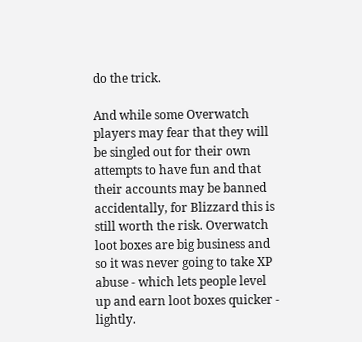do the trick.

And while some Overwatch players may fear that they will be singled out for their own attempts to have fun and that their accounts may be banned accidentally, for Blizzard this is still worth the risk. Overwatch loot boxes are big business and so it was never going to take XP abuse - which lets people level up and earn loot boxes quicker - lightly.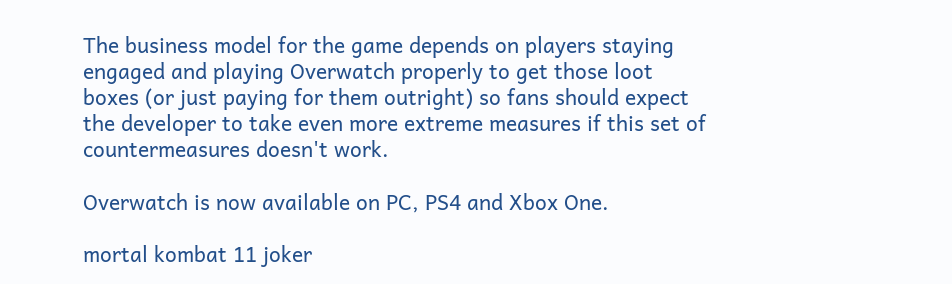The business model for the game depends on players staying engaged and playing Overwatch properly to get those loot boxes (or just paying for them outright) so fans should expect the developer to take even more extreme measures if this set of countermeasures doesn't work.

Overwatch is now available on PC, PS4 and Xbox One.

mortal kombat 11 joker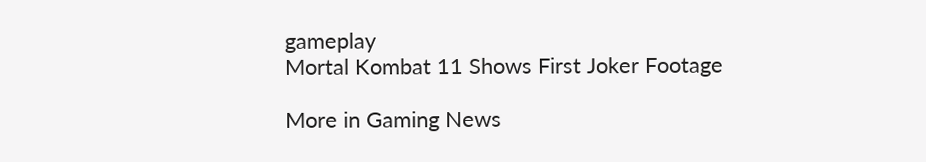gameplay
Mortal Kombat 11 Shows First Joker Footage

More in Gaming News